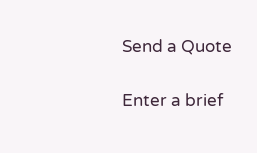Send a Quote

Enter a brief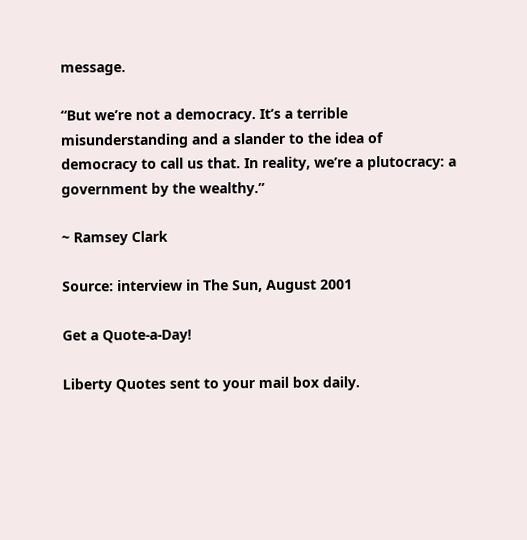message.

“But we’re not a democracy. It’s a terrible misunderstanding and a slander to the idea of democracy to call us that. In reality, we’re a plutocracy: a government by the wealthy.”

~ Ramsey Clark

Source: interview in The Sun, August 2001

Get a Quote-a-Day!

Liberty Quotes sent to your mail box daily.